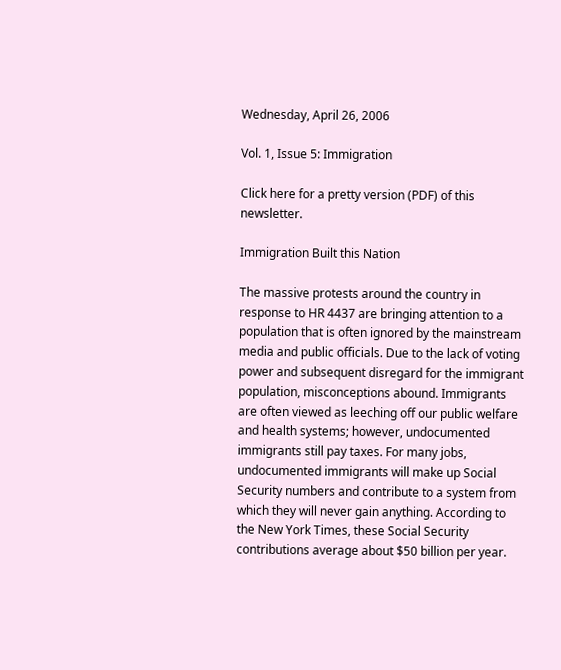Wednesday, April 26, 2006

Vol. 1, Issue 5: Immigration

Click here for a pretty version (PDF) of this newsletter.

Immigration Built this Nation

The massive protests around the country in response to HR 4437 are bringing attention to a population that is often ignored by the mainstream media and public officials. Due to the lack of voting power and subsequent disregard for the immigrant population, misconceptions abound. Immigrants are often viewed as leeching off our public welfare and health systems; however, undocumented immigrants still pay taxes. For many jobs, undocumented immigrants will make up Social Security numbers and contribute to a system from which they will never gain anything. According to the New York Times, these Social Security contributions average about $50 billion per year.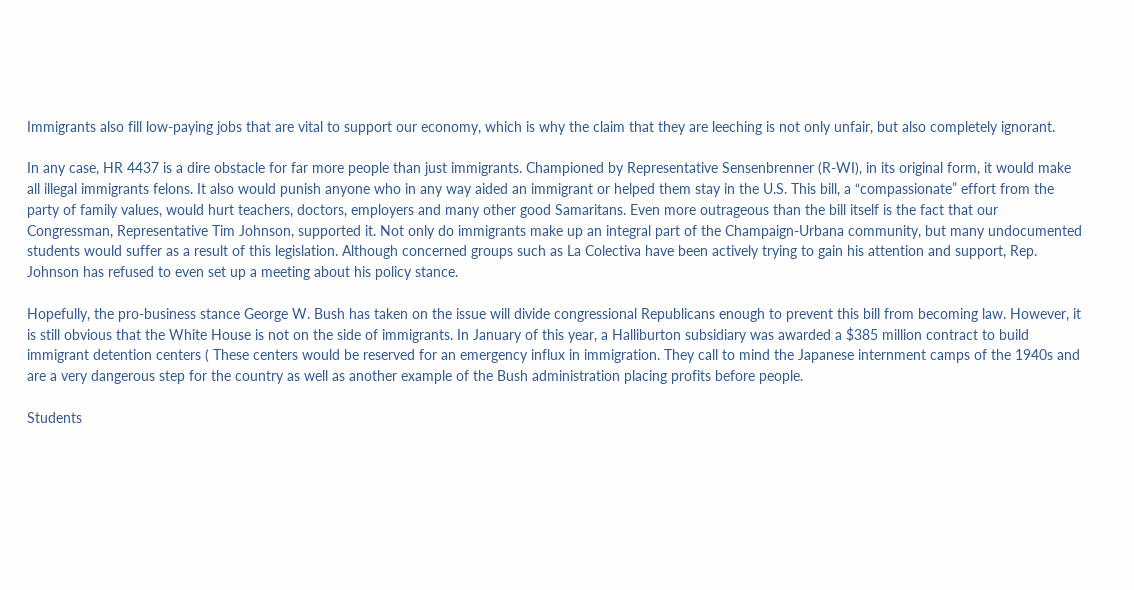Immigrants also fill low-paying jobs that are vital to support our economy, which is why the claim that they are leeching is not only unfair, but also completely ignorant.

In any case, HR 4437 is a dire obstacle for far more people than just immigrants. Championed by Representative Sensenbrenner (R-WI), in its original form, it would make all illegal immigrants felons. It also would punish anyone who in any way aided an immigrant or helped them stay in the U.S. This bill, a “compassionate” effort from the party of family values, would hurt teachers, doctors, employers and many other good Samaritans. Even more outrageous than the bill itself is the fact that our Congressman, Representative Tim Johnson, supported it. Not only do immigrants make up an integral part of the Champaign-Urbana community, but many undocumented students would suffer as a result of this legislation. Although concerned groups such as La Colectiva have been actively trying to gain his attention and support, Rep. Johnson has refused to even set up a meeting about his policy stance.

Hopefully, the pro-business stance George W. Bush has taken on the issue will divide congressional Republicans enough to prevent this bill from becoming law. However, it is still obvious that the White House is not on the side of immigrants. In January of this year, a Halliburton subsidiary was awarded a $385 million contract to build immigrant detention centers ( These centers would be reserved for an emergency influx in immigration. They call to mind the Japanese internment camps of the 1940s and are a very dangerous step for the country as well as another example of the Bush administration placing profits before people.

Students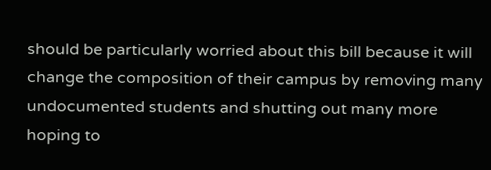should be particularly worried about this bill because it will change the composition of their campus by removing many undocumented students and shutting out many more hoping to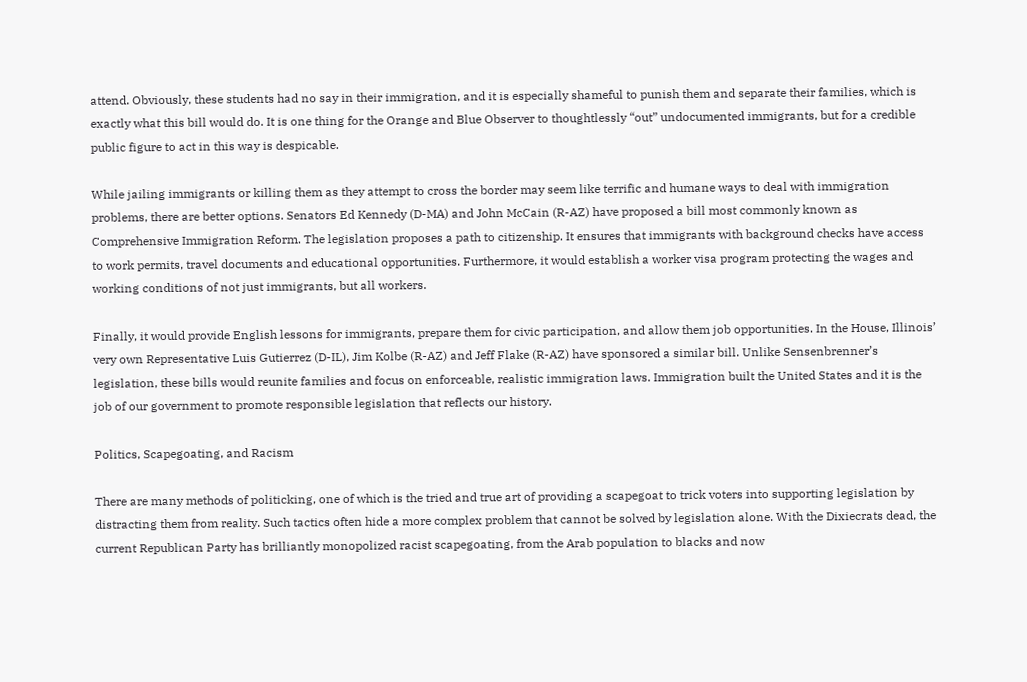attend. Obviously, these students had no say in their immigration, and it is especially shameful to punish them and separate their families, which is exactly what this bill would do. It is one thing for the Orange and Blue Observer to thoughtlessly “out” undocumented immigrants, but for a credible public figure to act in this way is despicable.

While jailing immigrants or killing them as they attempt to cross the border may seem like terrific and humane ways to deal with immigration problems, there are better options. Senators Ed Kennedy (D-MA) and John McCain (R-AZ) have proposed a bill most commonly known as Comprehensive Immigration Reform. The legislation proposes a path to citizenship. It ensures that immigrants with background checks have access to work permits, travel documents and educational opportunities. Furthermore, it would establish a worker visa program protecting the wages and working conditions of not just immigrants, but all workers.

Finally, it would provide English lessons for immigrants, prepare them for civic participation, and allow them job opportunities. In the House, Illinois’ very own Representative Luis Gutierrez (D-IL), Jim Kolbe (R-AZ) and Jeff Flake (R-AZ) have sponsored a similar bill. Unlike Sensenbrenner’s legislation, these bills would reunite families and focus on enforceable, realistic immigration laws. Immigration built the United States and it is the job of our government to promote responsible legislation that reflects our history.

Politics, Scapegoating, and Racism

There are many methods of politicking, one of which is the tried and true art of providing a scapegoat to trick voters into supporting legislation by distracting them from reality. Such tactics often hide a more complex problem that cannot be solved by legislation alone. With the Dixiecrats dead, the current Republican Party has brilliantly monopolized racist scapegoating, from the Arab population to blacks and now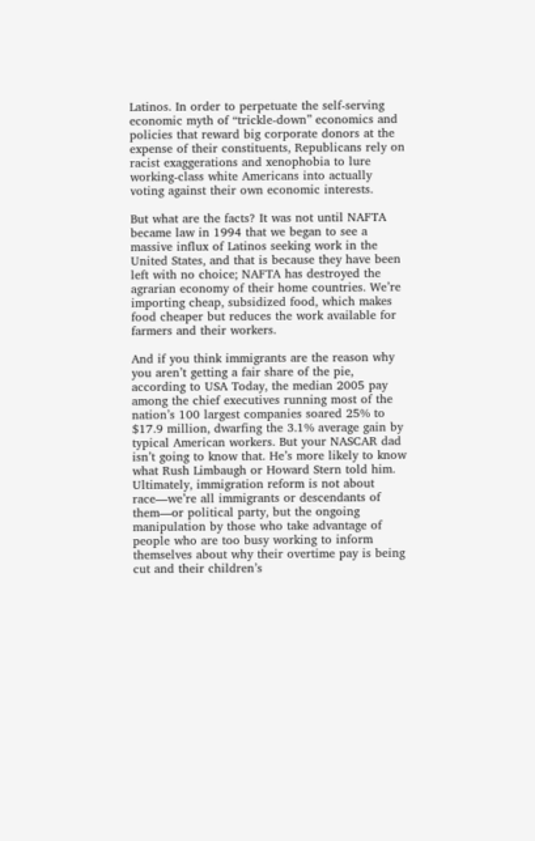Latinos. In order to perpetuate the self-serving economic myth of “trickle-down” economics and policies that reward big corporate donors at the expense of their constituents, Republicans rely on racist exaggerations and xenophobia to lure working-class white Americans into actually voting against their own economic interests.

But what are the facts? It was not until NAFTA became law in 1994 that we began to see a massive influx of Latinos seeking work in the United States, and that is because they have been left with no choice; NAFTA has destroyed the agrarian economy of their home countries. We’re importing cheap, subsidized food, which makes food cheaper but reduces the work available for farmers and their workers.

And if you think immigrants are the reason why you aren’t getting a fair share of the pie, according to USA Today, the median 2005 pay among the chief executives running most of the nation’s 100 largest companies soared 25% to $17.9 million, dwarfing the 3.1% average gain by typical American workers. But your NASCAR dad isn’t going to know that. He’s more likely to know what Rush Limbaugh or Howard Stern told him. Ultimately, immigration reform is not about race—we’re all immigrants or descendants of them—or political party, but the ongoing manipulation by those who take advantage of people who are too busy working to inform themselves about why their overtime pay is being cut and their children’s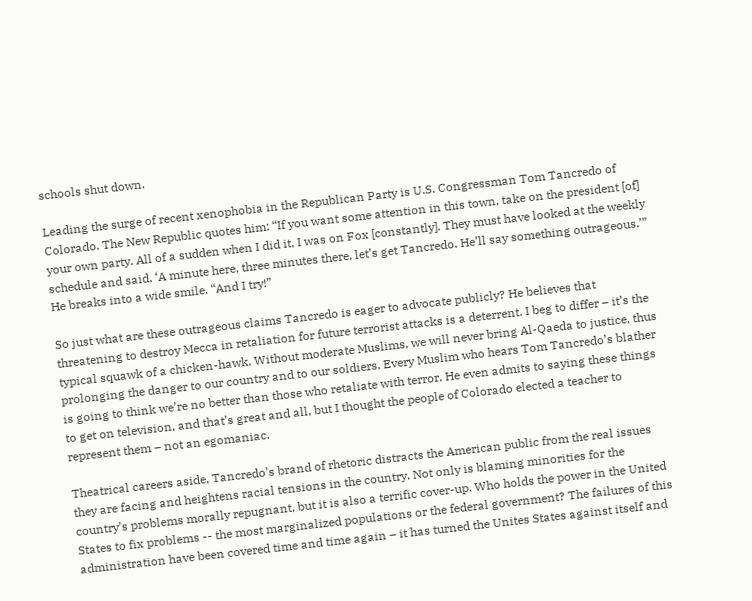schools shut down.

Leading the surge of recent xenophobia in the Republican Party is U.S. Congressman Tom Tancredo of Colorado. The New Republic quotes him: “If you want some attention in this town, take on the president [of] your own party. All of a sudden when I did it, I was on Fox [constantly]. They must have looked at the weekly schedule and said, ‘A minute here, three minutes there, let’s get Tancredo. He’ll say something outrageous.’” He breaks into a wide smile. “And I try!”

So just what are these outrageous claims Tancredo is eager to advocate publicly? He believes that threatening to destroy Mecca in retaliation for future terrorist attacks is a deterrent. I beg to differ – it’s the typical squawk of a chicken-hawk. Without moderate Muslims, we will never bring Al-Qaeda to justice, thus prolonging the danger to our country and to our soldiers. Every Muslim who hears Tom Tancredo’s blather is going to think we’re no better than those who retaliate with terror. He even admits to saying these things to get on television, and that’s great and all, but I thought the people of Colorado elected a teacher to represent them – not an egomaniac.

Theatrical careers aside, Tancredo’s brand of rhetoric distracts the American public from the real issues they are facing and heightens racial tensions in the country. Not only is blaming minorities for the country’s problems morally repugnant, but it is also a terrific cover-up. Who holds the power in the United States to fix problems -- the most marginalized populations or the federal government? The failures of this administration have been covered time and time again – it has turned the Unites States against itself and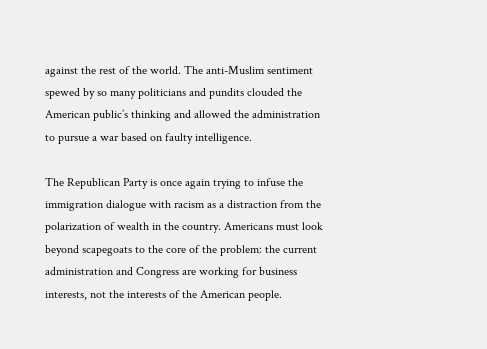against the rest of the world. The anti-Muslim sentiment spewed by so many politicians and pundits clouded the American public’s thinking and allowed the administration to pursue a war based on faulty intelligence.

The Republican Party is once again trying to infuse the immigration dialogue with racism as a distraction from the polarization of wealth in the country. Americans must look beyond scapegoats to the core of the problem: the current administration and Congress are working for business interests, not the interests of the American people.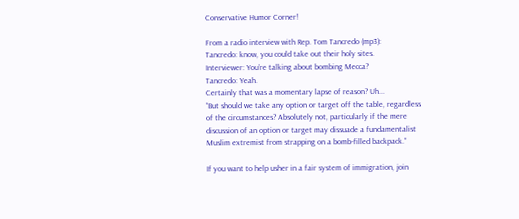Conservative Humor Corner!

From a radio interview with Rep. Tom Tancredo (mp3):
Tancredo: know, you could take out their holy sites.
Interviewer: You’re talking about bombing Mecca?
Tancredo: Yeah.
Certainly that was a momentary lapse of reason? Uh...
“But should we take any option or target off the table, regardless of the circumstances? Absolutely not, particularly if the mere discussion of an option or target may dissuade a fundamentalist Muslim extremist from strapping on a bomb-filled backpack.”

If you want to help usher in a fair system of immigration, join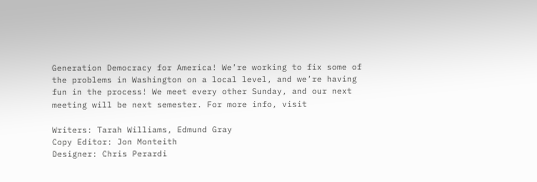Generation Democracy for America! We’re working to fix some of the problems in Washington on a local level, and we’re having fun in the process! We meet every other Sunday, and our next meeting will be next semester. For more info, visit

Writers: Tarah Williams, Edmund Gray
Copy Editor: Jon Monteith
Designer: Chris Perardi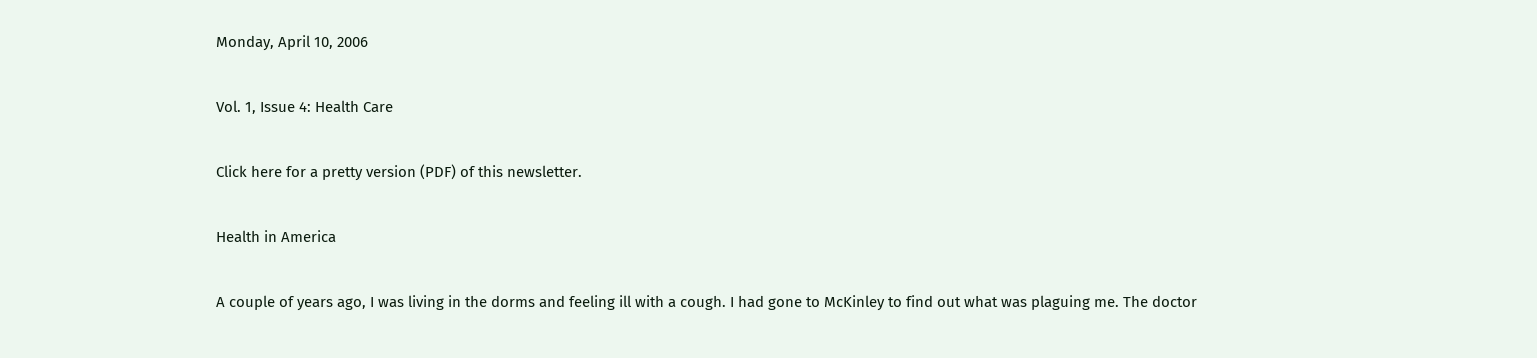Monday, April 10, 2006

Vol. 1, Issue 4: Health Care

Click here for a pretty version (PDF) of this newsletter.

Health in America

A couple of years ago, I was living in the dorms and feeling ill with a cough. I had gone to McKinley to find out what was plaguing me. The doctor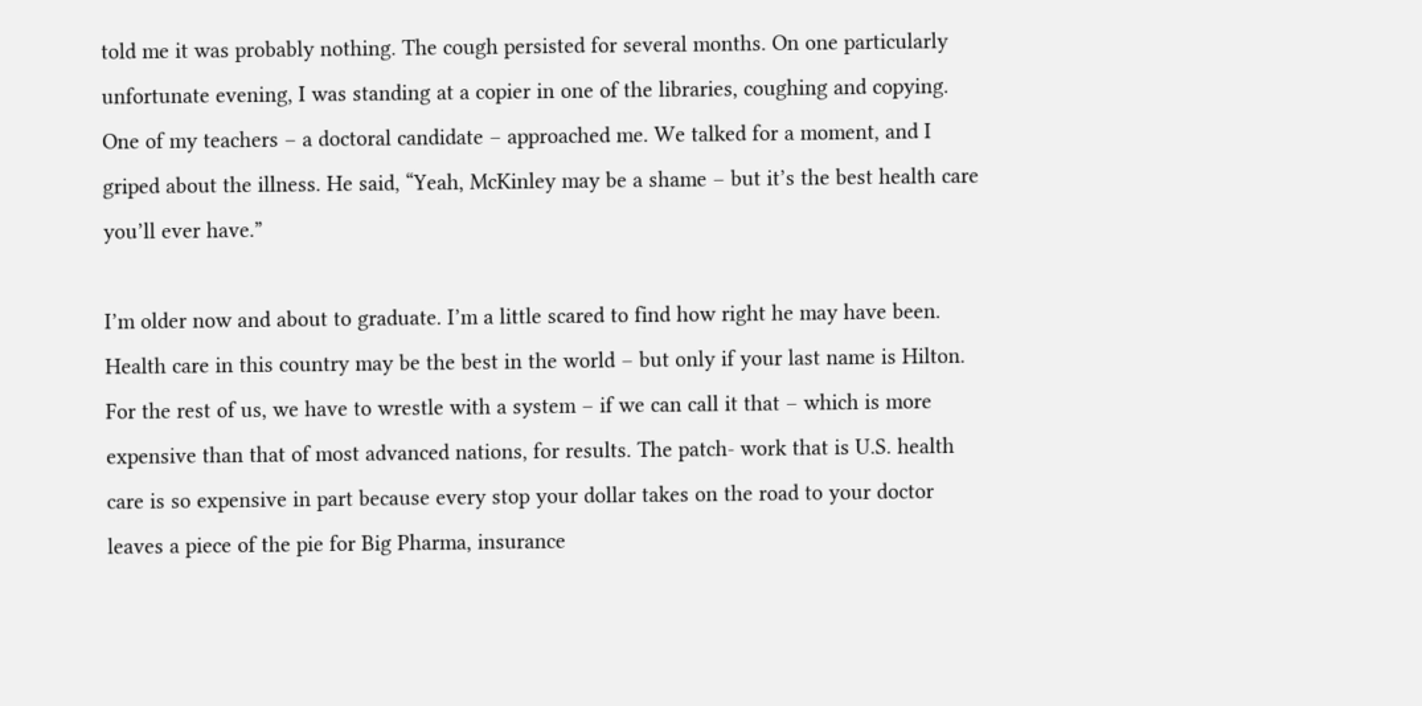told me it was probably nothing. The cough persisted for several months. On one particularly unfortunate evening, I was standing at a copier in one of the libraries, coughing and copying. One of my teachers – a doctoral candidate – approached me. We talked for a moment, and I griped about the illness. He said, “Yeah, McKinley may be a shame – but it’s the best health care you’ll ever have.”

I’m older now and about to graduate. I’m a little scared to find how right he may have been. Health care in this country may be the best in the world – but only if your last name is Hilton. For the rest of us, we have to wrestle with a system – if we can call it that – which is more expensive than that of most advanced nations, for results. The patch- work that is U.S. health care is so expensive in part because every stop your dollar takes on the road to your doctor leaves a piece of the pie for Big Pharma, insurance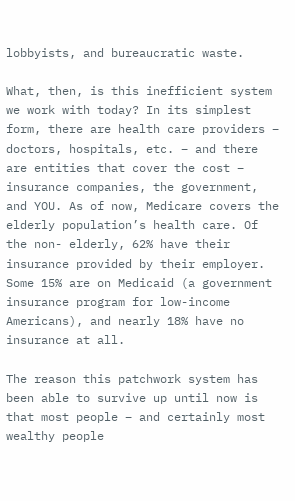lobbyists, and bureaucratic waste.

What, then, is this inefficient system we work with today? In its simplest form, there are health care providers – doctors, hospitals, etc. – and there are entities that cover the cost – insurance companies, the government, and YOU. As of now, Medicare covers the elderly population’s health care. Of the non- elderly, 62% have their insurance provided by their employer. Some 15% are on Medicaid (a government insurance program for low-income Americans), and nearly 18% have no insurance at all.

The reason this patchwork system has been able to survive up until now is that most people – and certainly most wealthy people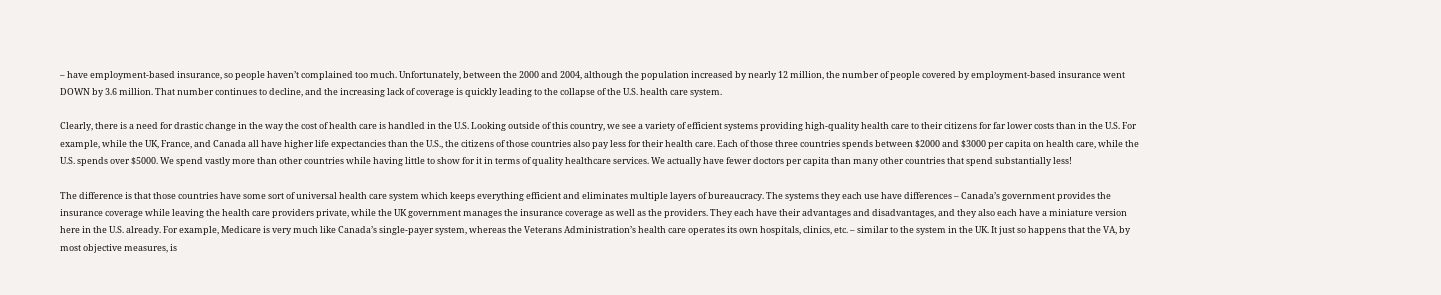– have employment-based insurance, so people haven’t complained too much. Unfortunately, between the 2000 and 2004, although the population increased by nearly 12 million, the number of people covered by employment-based insurance went DOWN by 3.6 million. That number continues to decline, and the increasing lack of coverage is quickly leading to the collapse of the U.S. health care system.

Clearly, there is a need for drastic change in the way the cost of health care is handled in the U.S. Looking outside of this country, we see a variety of efficient systems providing high-quality health care to their citizens for far lower costs than in the U.S. For example, while the UK, France, and Canada all have higher life expectancies than the U.S., the citizens of those countries also pay less for their health care. Each of those three countries spends between $2000 and $3000 per capita on health care, while the U.S. spends over $5000. We spend vastly more than other countries while having little to show for it in terms of quality healthcare services. We actually have fewer doctors per capita than many other countries that spend substantially less!

The difference is that those countries have some sort of universal health care system which keeps everything efficient and eliminates multiple layers of bureaucracy. The systems they each use have differences – Canada’s government provides the insurance coverage while leaving the health care providers private, while the UK government manages the insurance coverage as well as the providers. They each have their advantages and disadvantages, and they also each have a miniature version here in the U.S. already. For example, Medicare is very much like Canada’s single-payer system, whereas the Veterans Administration’s health care operates its own hospitals, clinics, etc. – similar to the system in the UK. It just so happens that the VA, by most objective measures, is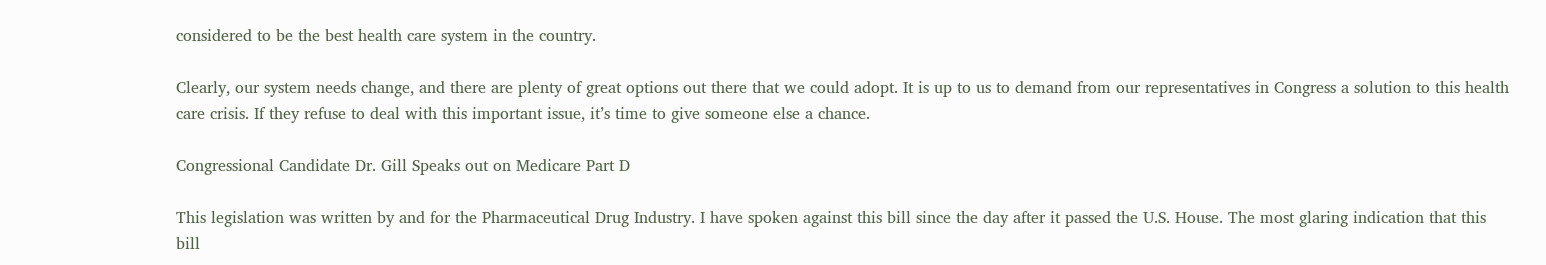considered to be the best health care system in the country.

Clearly, our system needs change, and there are plenty of great options out there that we could adopt. It is up to us to demand from our representatives in Congress a solution to this health care crisis. If they refuse to deal with this important issue, it’s time to give someone else a chance.

Congressional Candidate Dr. Gill Speaks out on Medicare Part D

This legislation was written by and for the Pharmaceutical Drug Industry. I have spoken against this bill since the day after it passed the U.S. House. The most glaring indication that this bill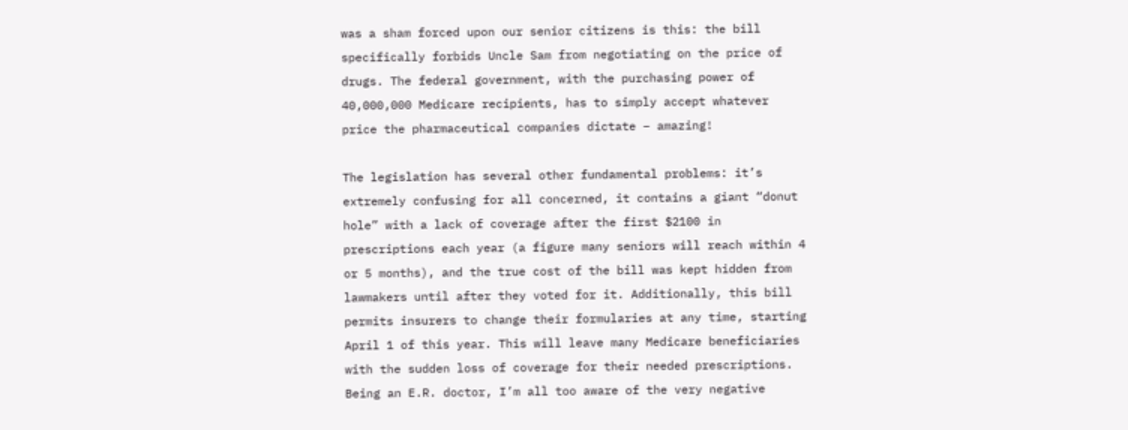was a sham forced upon our senior citizens is this: the bill specifically forbids Uncle Sam from negotiating on the price of drugs. The federal government, with the purchasing power of 40,000,000 Medicare recipients, has to simply accept whatever price the pharmaceutical companies dictate – amazing!

The legislation has several other fundamental problems: it’s extremely confusing for all concerned, it contains a giant “donut hole” with a lack of coverage after the first $2100 in prescriptions each year (a figure many seniors will reach within 4 or 5 months), and the true cost of the bill was kept hidden from lawmakers until after they voted for it. Additionally, this bill permits insurers to change their formularies at any time, starting April 1 of this year. This will leave many Medicare beneficiaries with the sudden loss of coverage for their needed prescriptions. Being an E.R. doctor, I’m all too aware of the very negative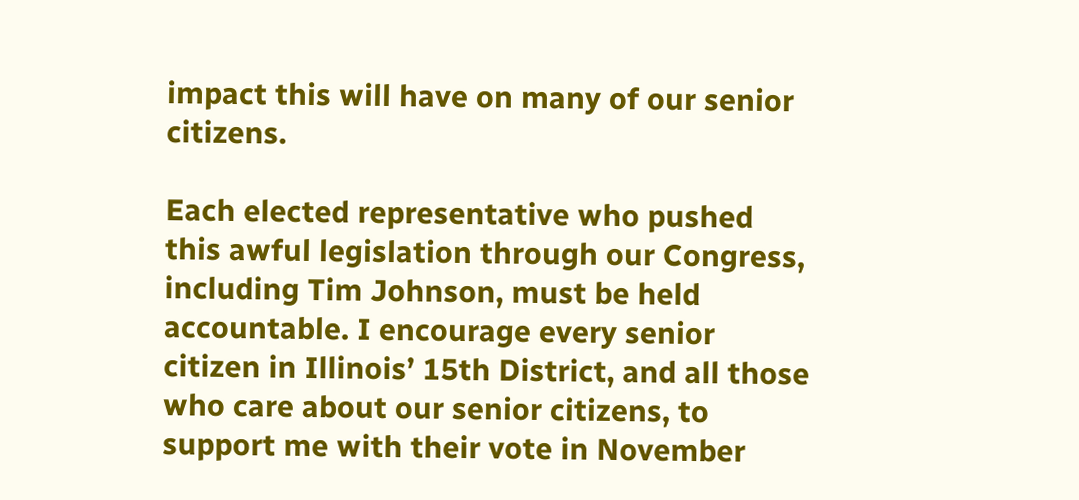impact this will have on many of our senior citizens.

Each elected representative who pushed this awful legislation through our Congress, including Tim Johnson, must be held accountable. I encourage every senior citizen in Illinois’ 15th District, and all those who care about our senior citizens, to support me with their vote in November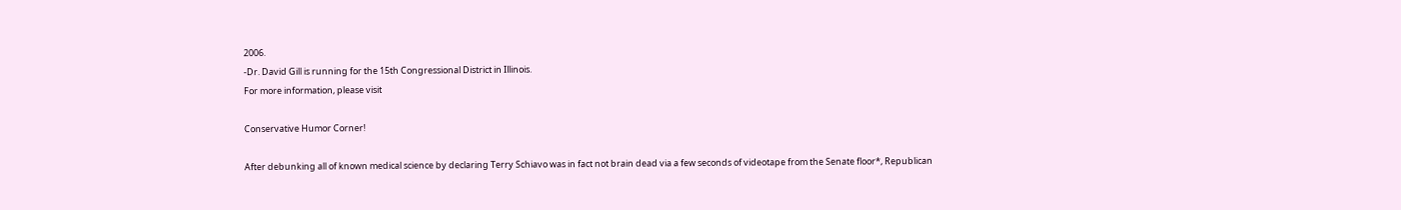2006.
-Dr. David Gill is running for the 15th Congressional District in Illinois.
For more information, please visit

Conservative Humor Corner!

After debunking all of known medical science by declaring Terry Schiavo was in fact not brain dead via a few seconds of videotape from the Senate floor*, Republican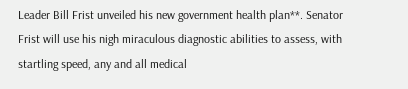Leader Bill Frist unveiled his new government health plan**. Senator Frist will use his nigh miraculous diagnostic abilities to assess, with startling speed, any and all medical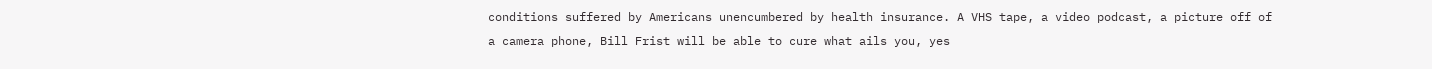conditions suffered by Americans unencumbered by health insurance. A VHS tape, a video podcast, a picture off of a camera phone, Bill Frist will be able to cure what ails you, yes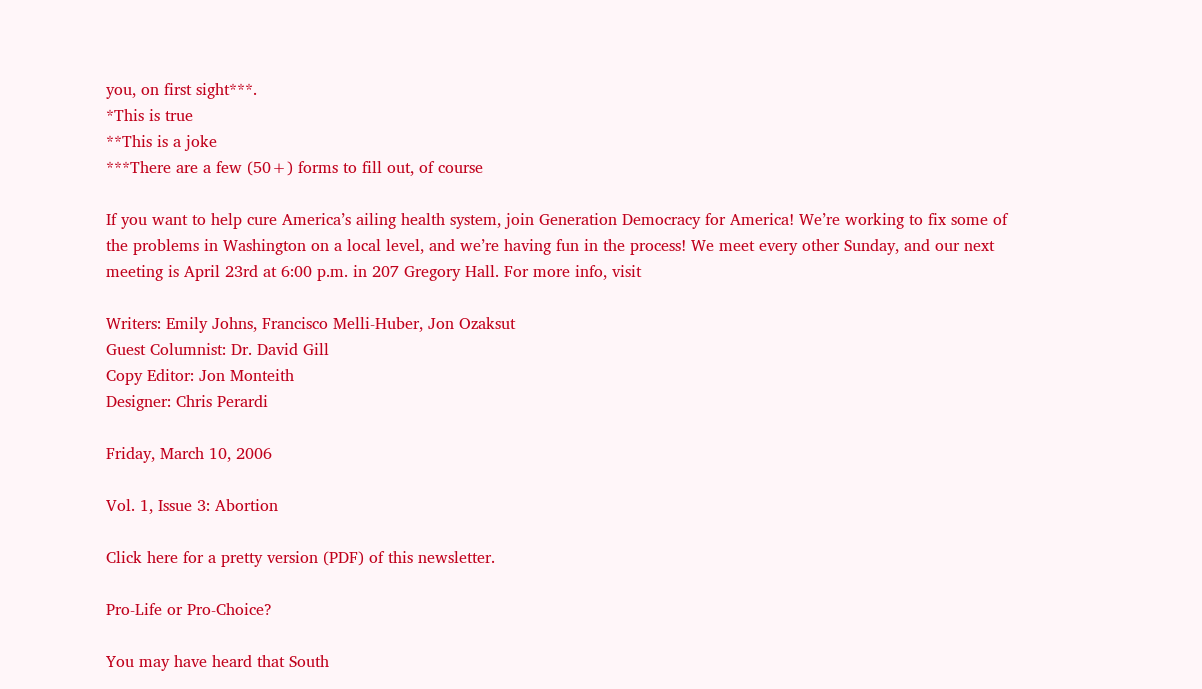you, on first sight***.
*This is true
**This is a joke
***There are a few (50+) forms to fill out, of course

If you want to help cure America’s ailing health system, join Generation Democracy for America! We’re working to fix some of the problems in Washington on a local level, and we’re having fun in the process! We meet every other Sunday, and our next meeting is April 23rd at 6:00 p.m. in 207 Gregory Hall. For more info, visit

Writers: Emily Johns, Francisco Melli-Huber, Jon Ozaksut
Guest Columnist: Dr. David Gill
Copy Editor: Jon Monteith
Designer: Chris Perardi

Friday, March 10, 2006

Vol. 1, Issue 3: Abortion

Click here for a pretty version (PDF) of this newsletter.

Pro-Life or Pro-Choice?

You may have heard that South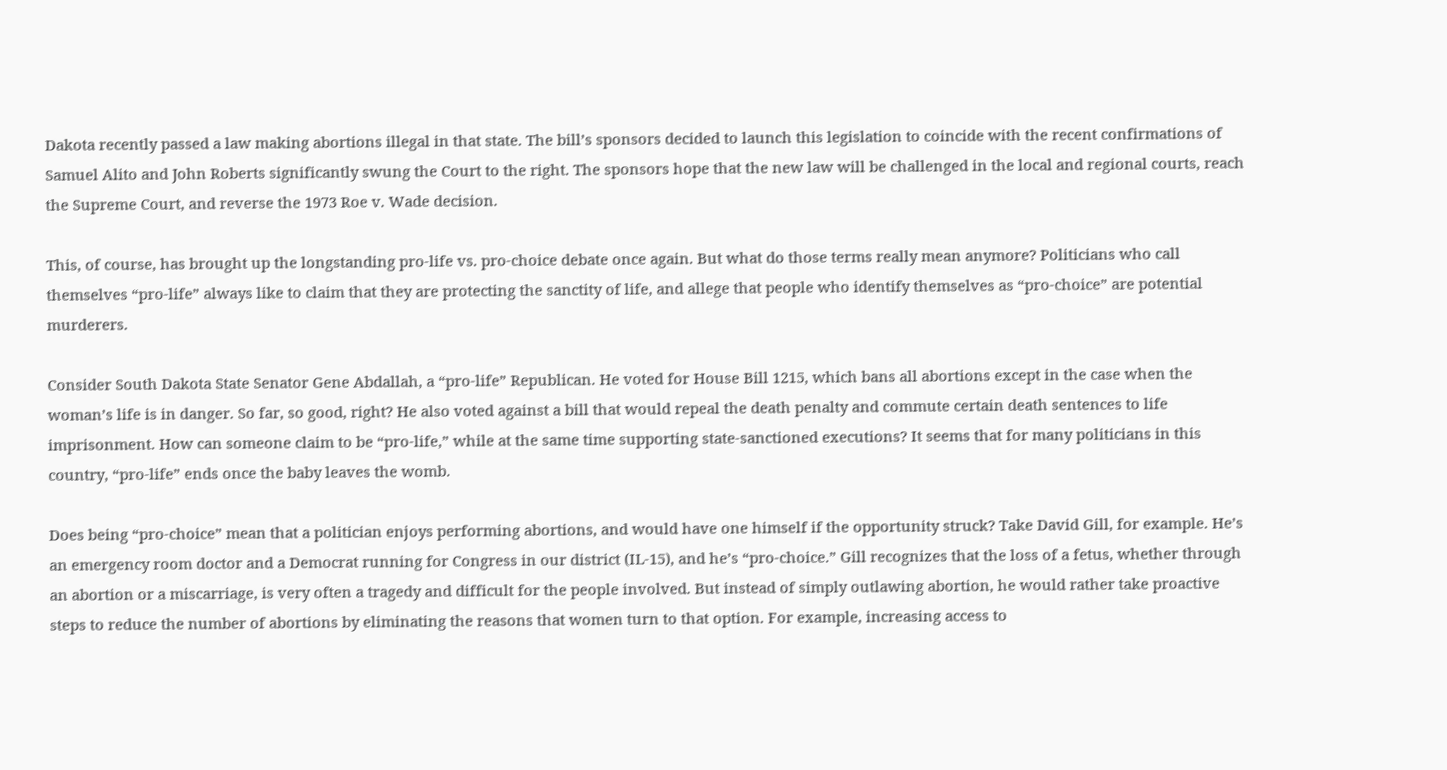Dakota recently passed a law making abortions illegal in that state. The bill’s sponsors decided to launch this legislation to coincide with the recent confirmations of Samuel Alito and John Roberts significantly swung the Court to the right. The sponsors hope that the new law will be challenged in the local and regional courts, reach the Supreme Court, and reverse the 1973 Roe v. Wade decision.

This, of course, has brought up the longstanding pro-life vs. pro-choice debate once again. But what do those terms really mean anymore? Politicians who call themselves “pro-life” always like to claim that they are protecting the sanctity of life, and allege that people who identify themselves as “pro-choice” are potential murderers.

Consider South Dakota State Senator Gene Abdallah, a “pro-life” Republican. He voted for House Bill 1215, which bans all abortions except in the case when the woman’s life is in danger. So far, so good, right? He also voted against a bill that would repeal the death penalty and commute certain death sentences to life imprisonment. How can someone claim to be “pro-life,” while at the same time supporting state-sanctioned executions? It seems that for many politicians in this country, “pro-life” ends once the baby leaves the womb.

Does being “pro-choice” mean that a politician enjoys performing abortions, and would have one himself if the opportunity struck? Take David Gill, for example. He’s an emergency room doctor and a Democrat running for Congress in our district (IL-15), and he’s “pro-choice.” Gill recognizes that the loss of a fetus, whether through an abortion or a miscarriage, is very often a tragedy and difficult for the people involved. But instead of simply outlawing abortion, he would rather take proactive steps to reduce the number of abortions by eliminating the reasons that women turn to that option. For example, increasing access to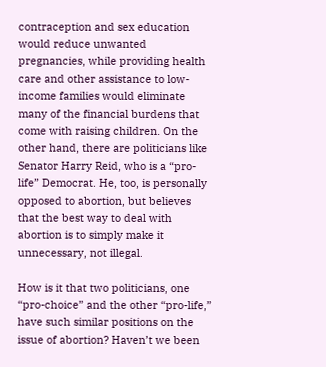contraception and sex education would reduce unwanted pregnancies, while providing health care and other assistance to low-income families would eliminate many of the financial burdens that come with raising children. On the other hand, there are politicians like Senator Harry Reid, who is a “pro-life” Democrat. He, too, is personally opposed to abortion, but believes that the best way to deal with abortion is to simply make it unnecessary, not illegal.

How is it that two politicians, one “pro-choice” and the other “pro-life,” have such similar positions on the issue of abortion? Haven’t we been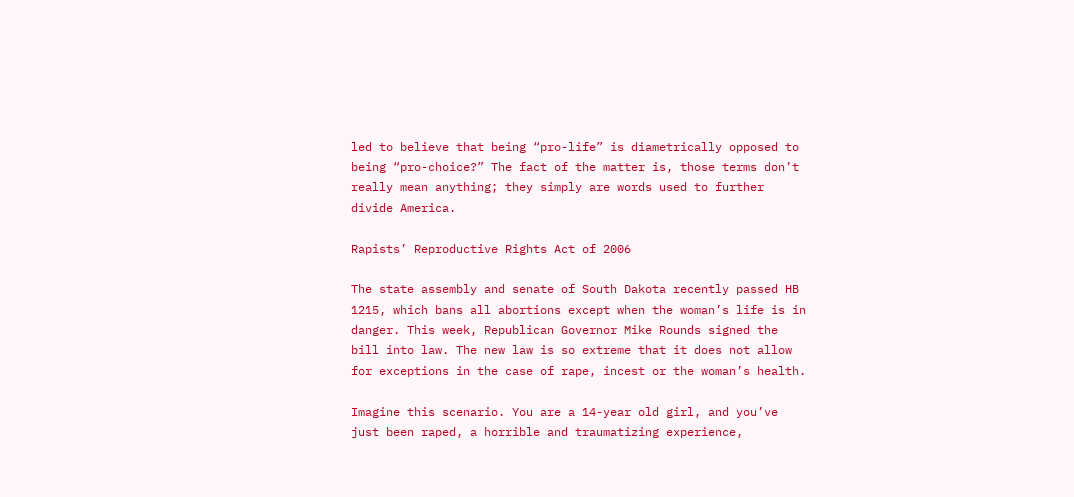led to believe that being “pro-life” is diametrically opposed to being “pro-choice?” The fact of the matter is, those terms don’t really mean anything; they simply are words used to further divide America.

Rapists’ Reproductive Rights Act of 2006

The state assembly and senate of South Dakota recently passed HB 1215, which bans all abortions except when the woman’s life is in danger. This week, Republican Governor Mike Rounds signed the bill into law. The new law is so extreme that it does not allow for exceptions in the case of rape, incest or the woman’s health.

Imagine this scenario. You are a 14-year old girl, and you’ve just been raped, a horrible and traumatizing experience,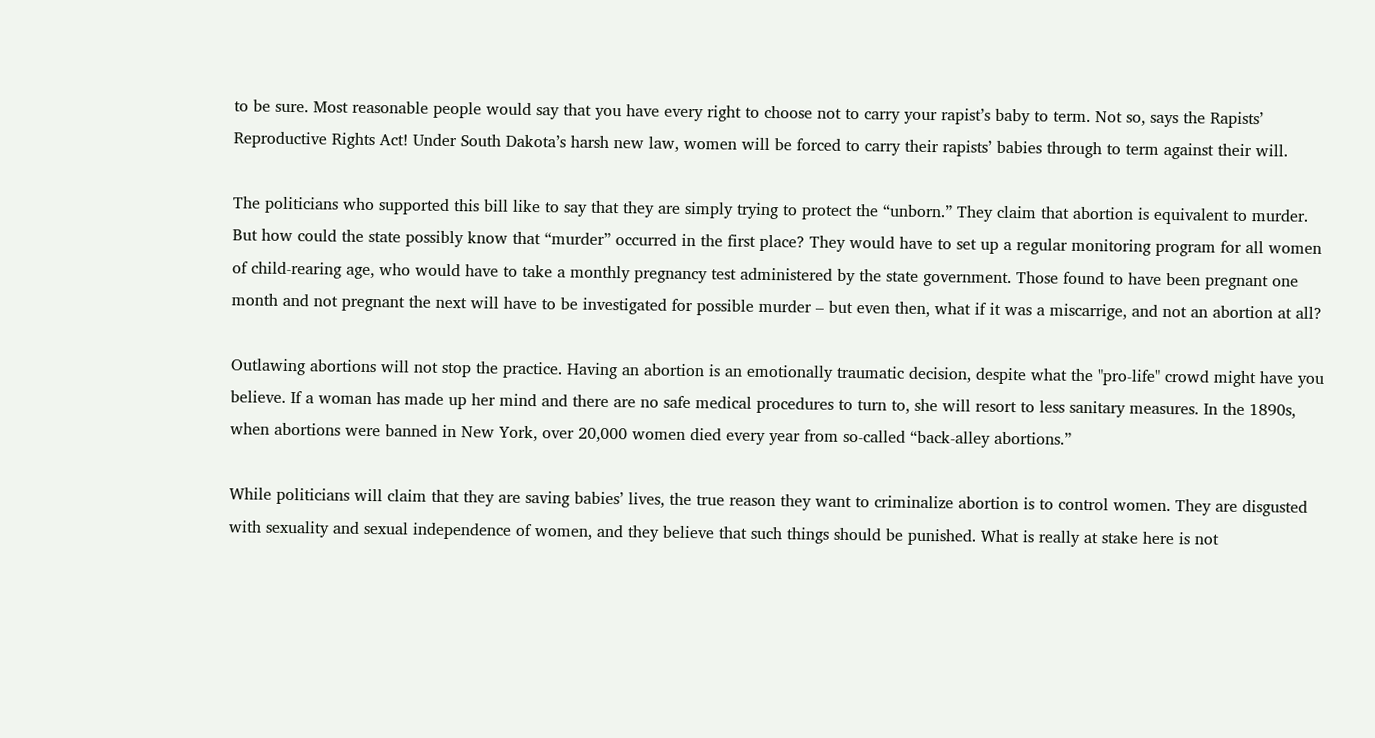to be sure. Most reasonable people would say that you have every right to choose not to carry your rapist’s baby to term. Not so, says the Rapists’ Reproductive Rights Act! Under South Dakota’s harsh new law, women will be forced to carry their rapists’ babies through to term against their will.

The politicians who supported this bill like to say that they are simply trying to protect the “unborn.” They claim that abortion is equivalent to murder. But how could the state possibly know that “murder” occurred in the first place? They would have to set up a regular monitoring program for all women of child-rearing age, who would have to take a monthly pregnancy test administered by the state government. Those found to have been pregnant one month and not pregnant the next will have to be investigated for possible murder – but even then, what if it was a miscarrige, and not an abortion at all?

Outlawing abortions will not stop the practice. Having an abortion is an emotionally traumatic decision, despite what the "pro-life" crowd might have you believe. If a woman has made up her mind and there are no safe medical procedures to turn to, she will resort to less sanitary measures. In the 1890s, when abortions were banned in New York, over 20,000 women died every year from so-called “back-alley abortions.”

While politicians will claim that they are saving babies’ lives, the true reason they want to criminalize abortion is to control women. They are disgusted with sexuality and sexual independence of women, and they believe that such things should be punished. What is really at stake here is not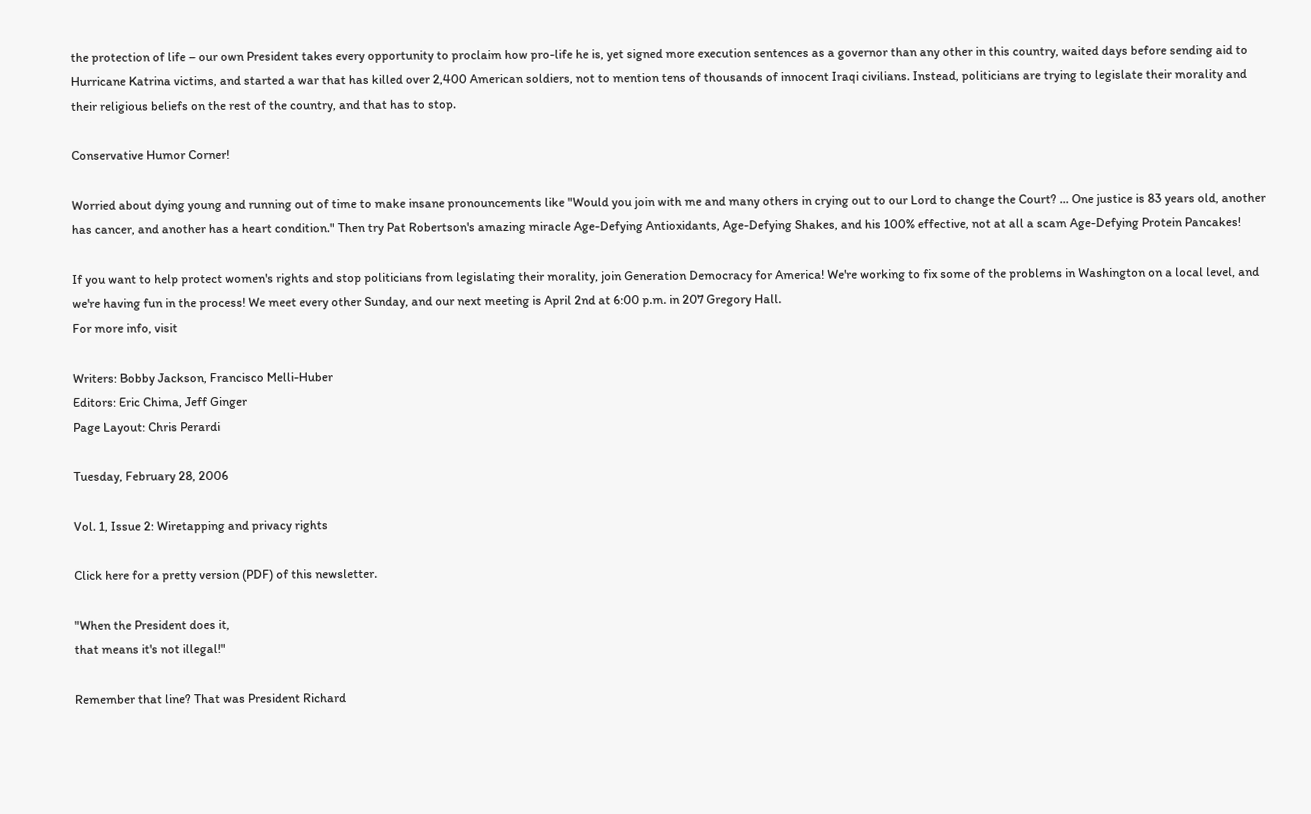the protection of life – our own President takes every opportunity to proclaim how pro-life he is, yet signed more execution sentences as a governor than any other in this country, waited days before sending aid to Hurricane Katrina victims, and started a war that has killed over 2,400 American soldiers, not to mention tens of thousands of innocent Iraqi civilians. Instead, politicians are trying to legislate their morality and their religious beliefs on the rest of the country, and that has to stop.

Conservative Humor Corner!

Worried about dying young and running out of time to make insane pronouncements like "Would you join with me and many others in crying out to our Lord to change the Court? ... One justice is 83 years old, another has cancer, and another has a heart condition." Then try Pat Robertson's amazing miracle Age-Defying Antioxidants, Age-Defying Shakes, and his 100% effective, not at all a scam Age-Defying Protein Pancakes!

If you want to help protect women's rights and stop politicians from legislating their morality, join Generation Democracy for America! We're working to fix some of the problems in Washington on a local level, and we're having fun in the process! We meet every other Sunday, and our next meeting is April 2nd at 6:00 p.m. in 207 Gregory Hall.
For more info, visit

Writers: Bobby Jackson, Francisco Melli-Huber
Editors: Eric Chima, Jeff Ginger
Page Layout: Chris Perardi

Tuesday, February 28, 2006

Vol. 1, Issue 2: Wiretapping and privacy rights

Click here for a pretty version (PDF) of this newsletter.

"When the President does it,
that means it's not illegal!"

Remember that line? That was President Richard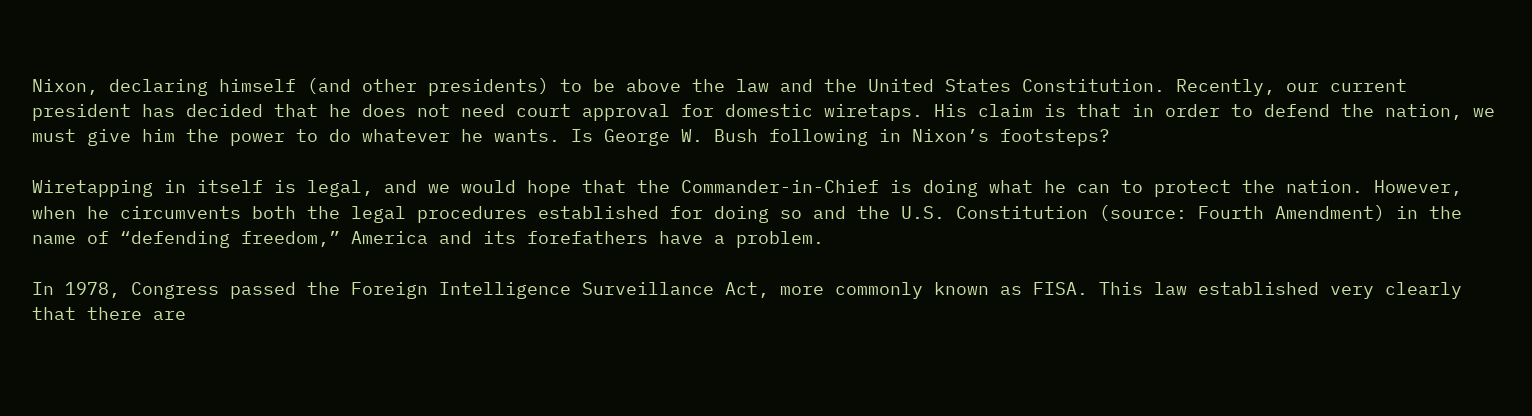Nixon, declaring himself (and other presidents) to be above the law and the United States Constitution. Recently, our current president has decided that he does not need court approval for domestic wiretaps. His claim is that in order to defend the nation, we must give him the power to do whatever he wants. Is George W. Bush following in Nixon’s footsteps?

Wiretapping in itself is legal, and we would hope that the Commander-in-Chief is doing what he can to protect the nation. However, when he circumvents both the legal procedures established for doing so and the U.S. Constitution (source: Fourth Amendment) in the name of “defending freedom,” America and its forefathers have a problem.

In 1978, Congress passed the Foreign Intelligence Surveillance Act, more commonly known as FISA. This law established very clearly that there are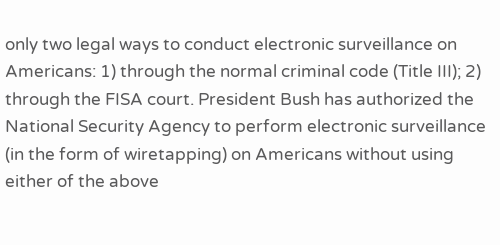only two legal ways to conduct electronic surveillance on Americans: 1) through the normal criminal code (Title III); 2) through the FISA court. President Bush has authorized the National Security Agency to perform electronic surveillance (in the form of wiretapping) on Americans without using either of the above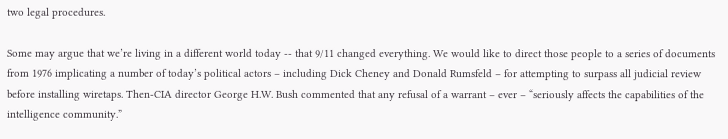two legal procedures.

Some may argue that we’re living in a different world today -- that 9/11 changed everything. We would like to direct those people to a series of documents from 1976 implicating a number of today’s political actors – including Dick Cheney and Donald Rumsfeld – for attempting to surpass all judicial review before installing wiretaps. Then-CIA director George H.W. Bush commented that any refusal of a warrant – ever – “seriously affects the capabilities of the intelligence community.”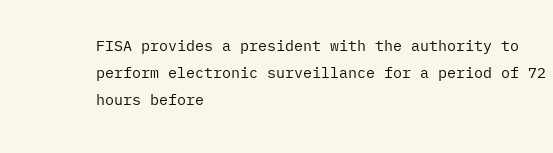FISA provides a president with the authority to perform electronic surveillance for a period of 72 hours before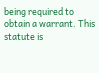being required to obtain a warrant. This statute is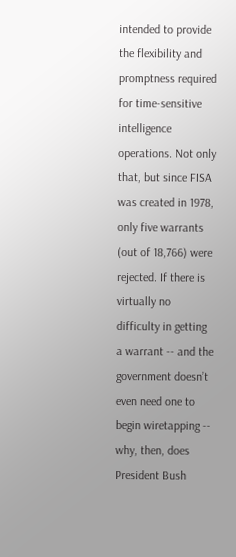intended to provide the flexibility and promptness required for time-sensitive intelligence operations. Not only that, but since FISA was created in 1978, only five warrants (out of 18,766) were rejected. If there is virtually no difficulty in getting a warrant -- and the government doesn’t even need one to begin wiretapping -- why, then, does President Bush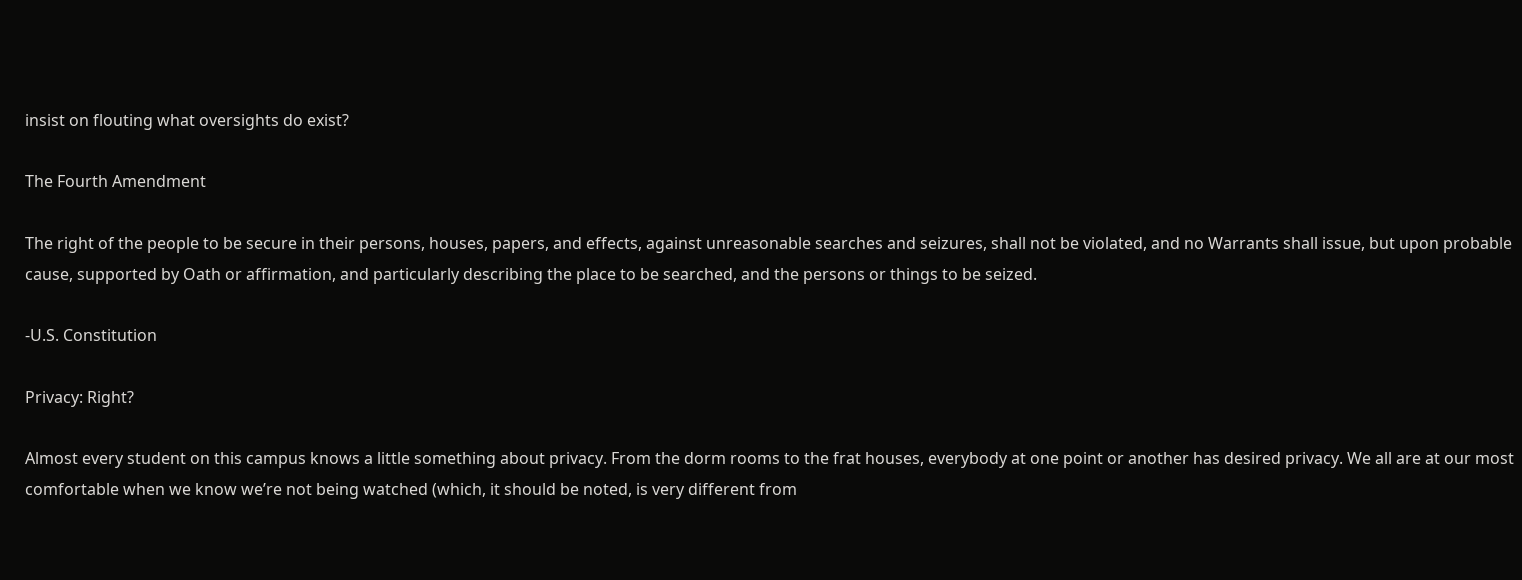insist on flouting what oversights do exist?

The Fourth Amendment

The right of the people to be secure in their persons, houses, papers, and effects, against unreasonable searches and seizures, shall not be violated, and no Warrants shall issue, but upon probable cause, supported by Oath or affirmation, and particularly describing the place to be searched, and the persons or things to be seized.

-U.S. Constitution

Privacy: Right?

Almost every student on this campus knows a little something about privacy. From the dorm rooms to the frat houses, everybody at one point or another has desired privacy. We all are at our most comfortable when we know we’re not being watched (which, it should be noted, is very different from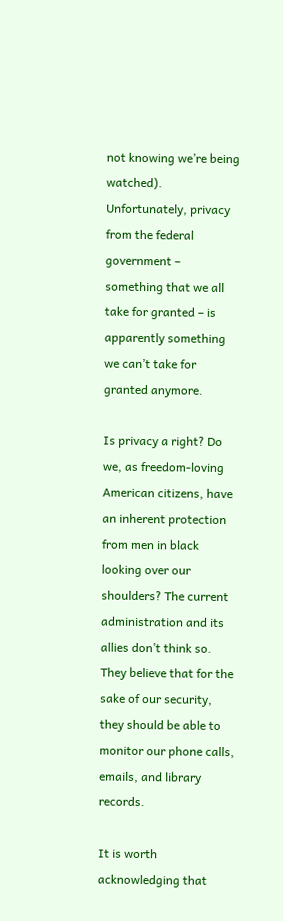not knowing we’re being watched). Unfortunately, privacy from the federal government – something that we all take for granted – is apparently something we can’t take for granted anymore.

Is privacy a right? Do we, as freedom-loving American citizens, have an inherent protection from men in black looking over our shoulders? The current administration and its allies don’t think so. They believe that for the sake of our security, they should be able to monitor our phone calls, emails, and library records.

It is worth acknowledging that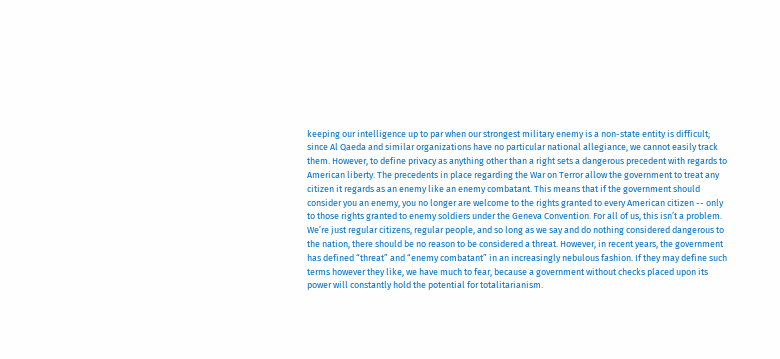keeping our intelligence up to par when our strongest military enemy is a non-state entity is difficult; since Al Qaeda and similar organizations have no particular national allegiance, we cannot easily track them. However, to define privacy as anything other than a right sets a dangerous precedent with regards to American liberty. The precedents in place regarding the War on Terror allow the government to treat any citizen it regards as an enemy like an enemy combatant. This means that if the government should consider you an enemy, you no longer are welcome to the rights granted to every American citizen -- only to those rights granted to enemy soldiers under the Geneva Convention. For all of us, this isn’t a problem. We’re just regular citizens, regular people, and so long as we say and do nothing considered dangerous to the nation, there should be no reason to be considered a threat. However, in recent years, the government has defined “threat” and “enemy combatant” in an increasingly nebulous fashion. If they may define such terms however they like, we have much to fear, because a government without checks placed upon its power will constantly hold the potential for totalitarianism.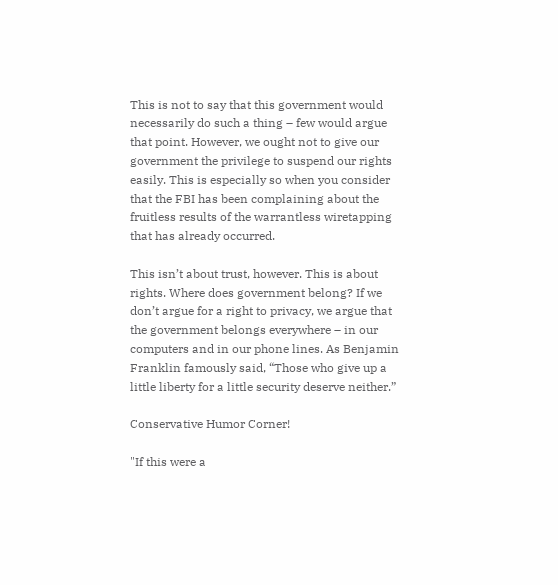This is not to say that this government would necessarily do such a thing – few would argue that point. However, we ought not to give our government the privilege to suspend our rights easily. This is especially so when you consider that the FBI has been complaining about the fruitless results of the warrantless wiretapping that has already occurred.

This isn’t about trust, however. This is about rights. Where does government belong? If we don’t argue for a right to privacy, we argue that the government belongs everywhere – in our computers and in our phone lines. As Benjamin Franklin famously said, “Those who give up a little liberty for a little security deserve neither.”

Conservative Humor Corner!

"If this were a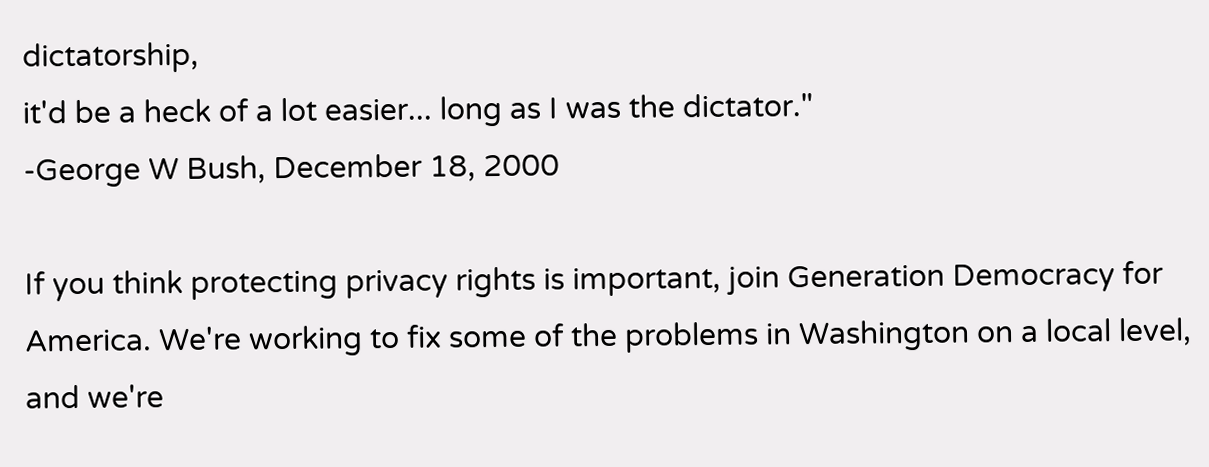dictatorship,
it'd be a heck of a lot easier... long as I was the dictator."
-George W Bush, December 18, 2000

If you think protecting privacy rights is important, join Generation Democracy for America. We're working to fix some of the problems in Washington on a local level, and we're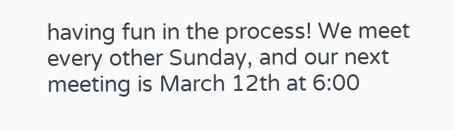having fun in the process! We meet every other Sunday, and our next meeting is March 12th at 6:00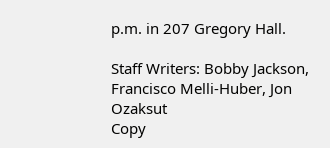p.m. in 207 Gregory Hall.

Staff Writers: Bobby Jackson, Francisco Melli-Huber, Jon Ozaksut
Copy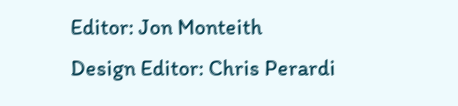Editor: Jon Monteith
Design Editor: Chris Perardi